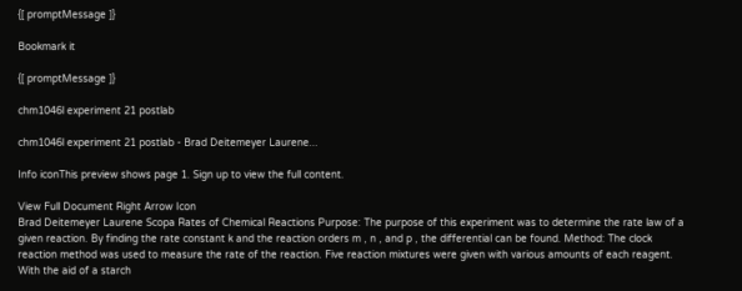{[ promptMessage ]}

Bookmark it

{[ promptMessage ]}

chm1046l experiment 21 postlab

chm1046l experiment 21 postlab - Brad Deitemeyer Laurene...

Info iconThis preview shows page 1. Sign up to view the full content.

View Full Document Right Arrow Icon
Brad Deitemeyer Laurene Scopa Rates of Chemical Reactions Purpose: The purpose of this experiment was to determine the rate law of a given reaction. By finding the rate constant k and the reaction orders m , n , and p , the differential can be found. Method: The clock reaction method was used to measure the rate of the reaction. Five reaction mixtures were given with various amounts of each reagent. With the aid of a starch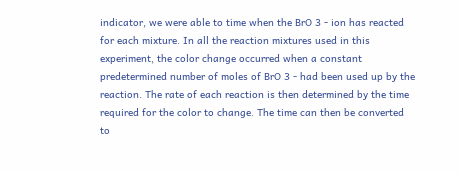indicator, we were able to time when the BrO 3 - ion has reacted for each mixture. In all the reaction mixtures used in this experiment, the color change occurred when a constant predetermined number of moles of BrO 3 - had been used up by the reaction. The rate of each reaction is then determined by the time required for the color to change. The time can then be converted to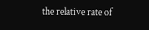the relative rate of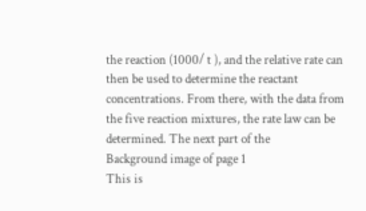the reaction (1000/ t ), and the relative rate can then be used to determine the reactant concentrations. From there, with the data from the five reaction mixtures, the rate law can be determined. The next part of the
Background image of page 1
This is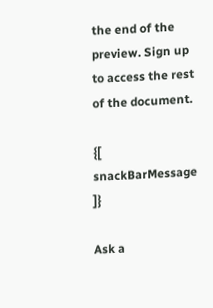the end of the preview. Sign up to access the rest of the document.

{[ snackBarMessage ]}

Ask a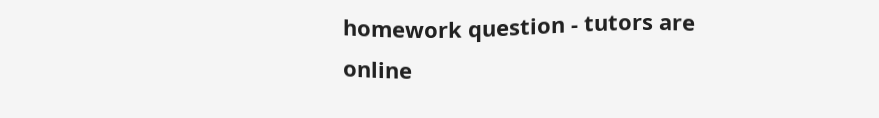homework question - tutors are online